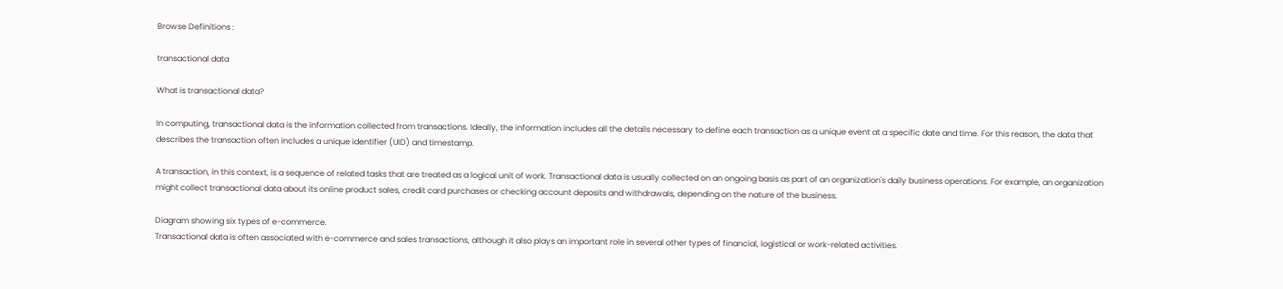Browse Definitions :

transactional data

What is transactional data?

In computing, transactional data is the information collected from transactions. Ideally, the information includes all the details necessary to define each transaction as a unique event at a specific date and time. For this reason, the data that describes the transaction often includes a unique identifier (UID) and timestamp.

A transaction, in this context, is a sequence of related tasks that are treated as a logical unit of work. Transactional data is usually collected on an ongoing basis as part of an organization's daily business operations. For example, an organization might collect transactional data about its online product sales, credit card purchases or checking account deposits and withdrawals, depending on the nature of the business.

Diagram showing six types of e-commerce.
Transactional data is often associated with e-commerce and sales transactions, although it also plays an important role in several other types of financial, logistical or work-related activities.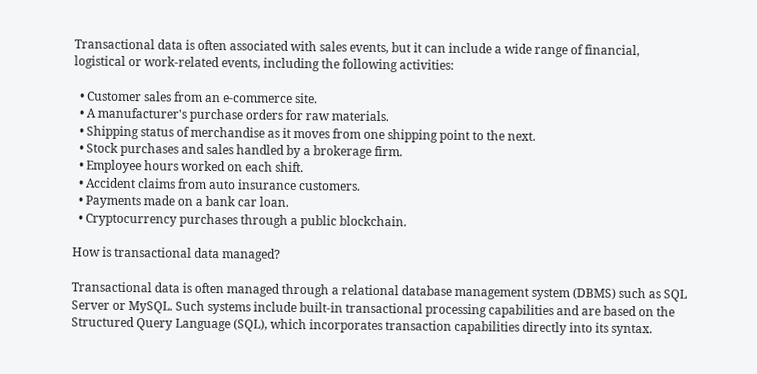Transactional data is often associated with sales events, but it can include a wide range of financial, logistical or work-related events, including the following activities:

  • Customer sales from an e-commerce site.
  • A manufacturer's purchase orders for raw materials.
  • Shipping status of merchandise as it moves from one shipping point to the next.
  • Stock purchases and sales handled by a brokerage firm.
  • Employee hours worked on each shift.
  • Accident claims from auto insurance customers.
  • Payments made on a bank car loan.
  • Cryptocurrency purchases through a public blockchain.

How is transactional data managed?

Transactional data is often managed through a relational database management system (DBMS) such as SQL Server or MySQL. Such systems include built-in transactional processing capabilities and are based on the Structured Query Language (SQL), which incorporates transaction capabilities directly into its syntax.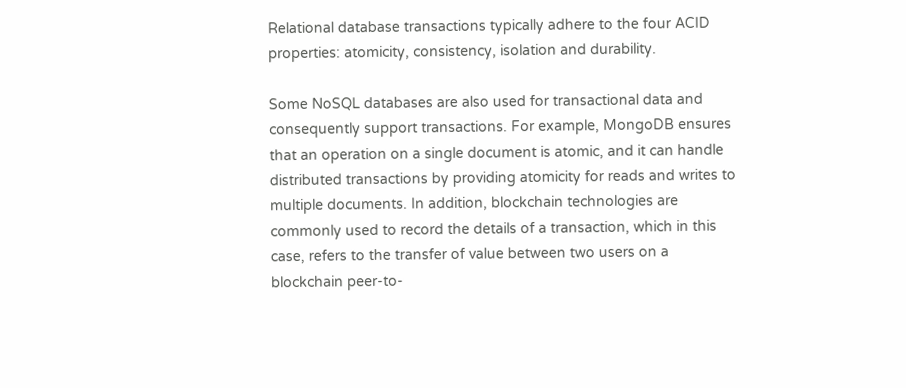Relational database transactions typically adhere to the four ACID properties: atomicity, consistency, isolation and durability.

Some NoSQL databases are also used for transactional data and consequently support transactions. For example, MongoDB ensures that an operation on a single document is atomic, and it can handle distributed transactions by providing atomicity for reads and writes to multiple documents. In addition, blockchain technologies are commonly used to record the details of a transaction, which in this case, refers to the transfer of value between two users on a blockchain peer-to-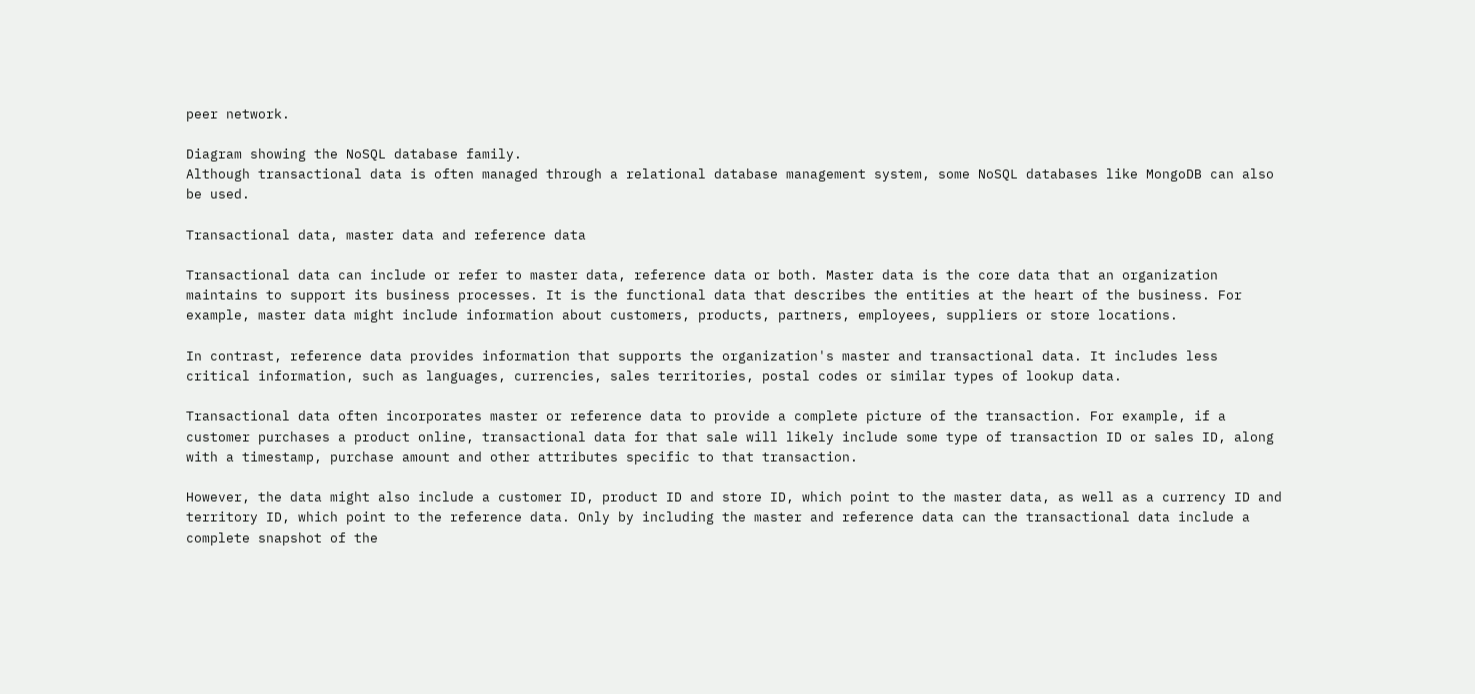peer network.

Diagram showing the NoSQL database family.
Although transactional data is often managed through a relational database management system, some NoSQL databases like MongoDB can also be used.

Transactional data, master data and reference data

Transactional data can include or refer to master data, reference data or both. Master data is the core data that an organization maintains to support its business processes. It is the functional data that describes the entities at the heart of the business. For example, master data might include information about customers, products, partners, employees, suppliers or store locations.

In contrast, reference data provides information that supports the organization's master and transactional data. It includes less critical information, such as languages, currencies, sales territories, postal codes or similar types of lookup data.

Transactional data often incorporates master or reference data to provide a complete picture of the transaction. For example, if a customer purchases a product online, transactional data for that sale will likely include some type of transaction ID or sales ID, along with a timestamp, purchase amount and other attributes specific to that transaction.

However, the data might also include a customer ID, product ID and store ID, which point to the master data, as well as a currency ID and territory ID, which point to the reference data. Only by including the master and reference data can the transactional data include a complete snapshot of the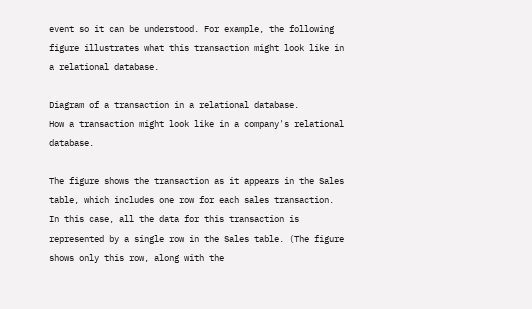event so it can be understood. For example, the following figure illustrates what this transaction might look like in a relational database.

Diagram of a transaction in a relational database.
How a transaction might look like in a company's relational database.

The figure shows the transaction as it appears in the Sales table, which includes one row for each sales transaction. In this case, all the data for this transaction is represented by a single row in the Sales table. (The figure shows only this row, along with the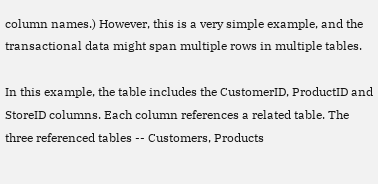column names.) However, this is a very simple example, and the transactional data might span multiple rows in multiple tables.

In this example, the table includes the CustomerID, ProductID and StoreID columns. Each column references a related table. The three referenced tables -- Customers, Products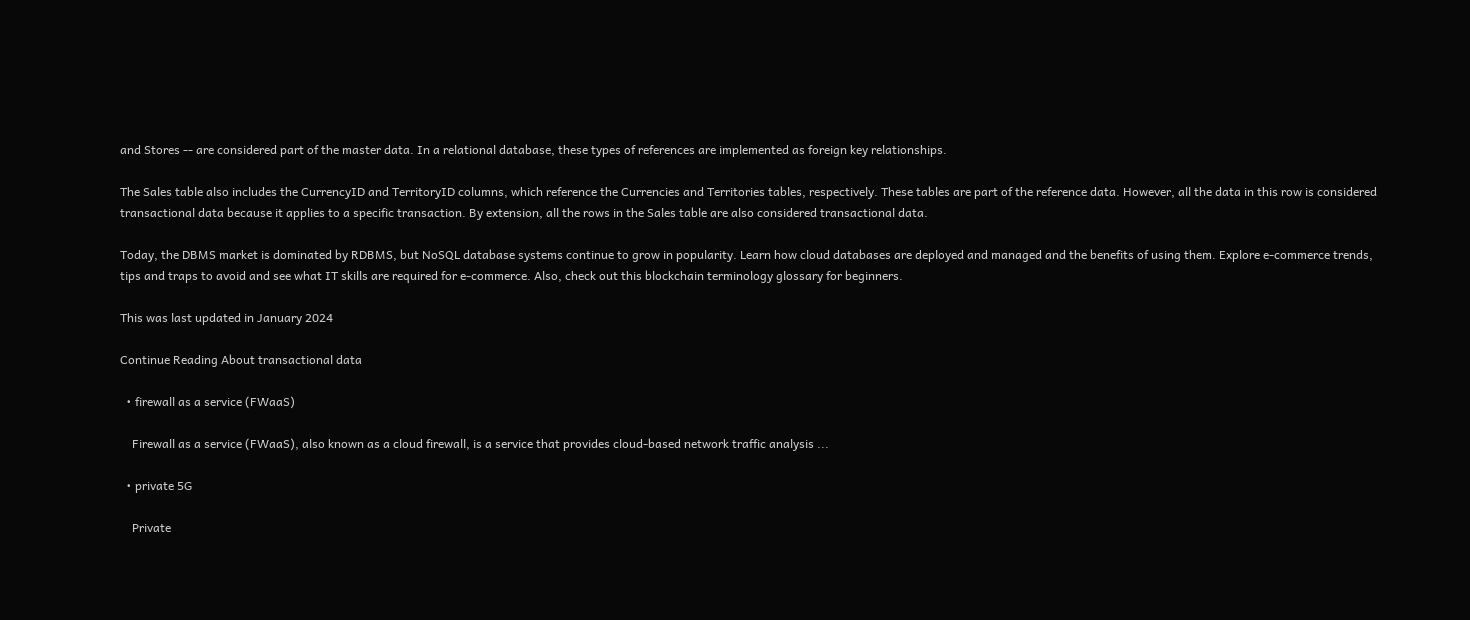and Stores -- are considered part of the master data. In a relational database, these types of references are implemented as foreign key relationships.

The Sales table also includes the CurrencyID and TerritoryID columns, which reference the Currencies and Territories tables, respectively. These tables are part of the reference data. However, all the data in this row is considered transactional data because it applies to a specific transaction. By extension, all the rows in the Sales table are also considered transactional data.

Today, the DBMS market is dominated by RDBMS, but NoSQL database systems continue to grow in popularity. Learn how cloud databases are deployed and managed and the benefits of using them. Explore e-commerce trends, tips and traps to avoid and see what IT skills are required for e-commerce. Also, check out this blockchain terminology glossary for beginners.

This was last updated in January 2024

Continue Reading About transactional data

  • firewall as a service (FWaaS)

    Firewall as a service (FWaaS), also known as a cloud firewall, is a service that provides cloud-based network traffic analysis ...

  • private 5G

    Private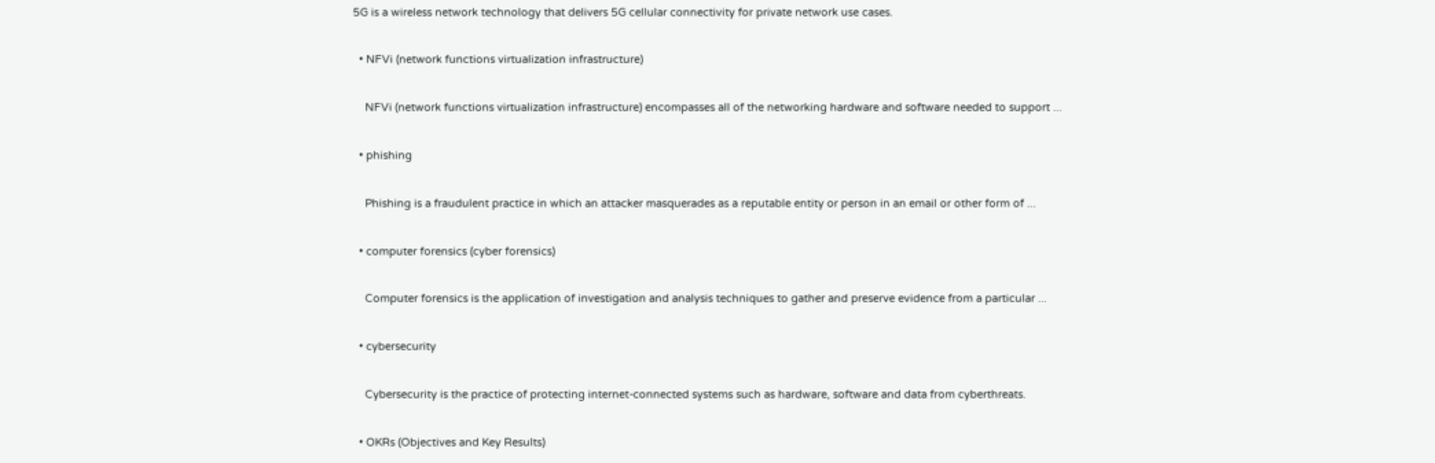5G is a wireless network technology that delivers 5G cellular connectivity for private network use cases.

  • NFVi (network functions virtualization infrastructure)

    NFVi (network functions virtualization infrastructure) encompasses all of the networking hardware and software needed to support ...

  • phishing

    Phishing is a fraudulent practice in which an attacker masquerades as a reputable entity or person in an email or other form of ...

  • computer forensics (cyber forensics)

    Computer forensics is the application of investigation and analysis techniques to gather and preserve evidence from a particular ...

  • cybersecurity

    Cybersecurity is the practice of protecting internet-connected systems such as hardware, software and data from cyberthreats.

  • OKRs (Objectives and Key Results)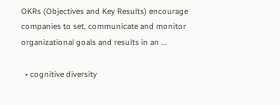OKRs (Objectives and Key Results) encourage companies to set, communicate and monitor organizational goals and results in an ...

  • cognitive diversity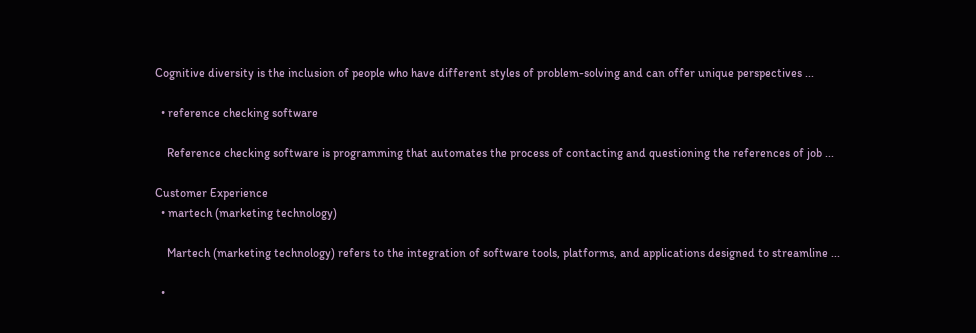Cognitive diversity is the inclusion of people who have different styles of problem-solving and can offer unique perspectives ...

  • reference checking software

    Reference checking software is programming that automates the process of contacting and questioning the references of job ...

Customer Experience
  • martech (marketing technology)

    Martech (marketing technology) refers to the integration of software tools, platforms, and applications designed to streamline ...

  •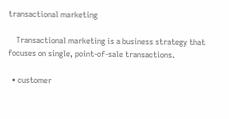transactional marketing

    Transactional marketing is a business strategy that focuses on single, point-of-sale transactions.

  • customer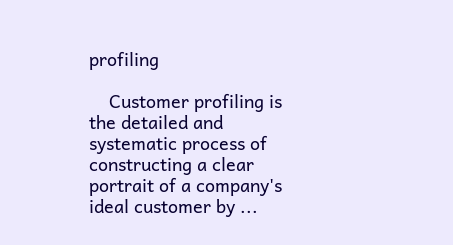profiling

    Customer profiling is the detailed and systematic process of constructing a clear portrait of a company's ideal customer by ...